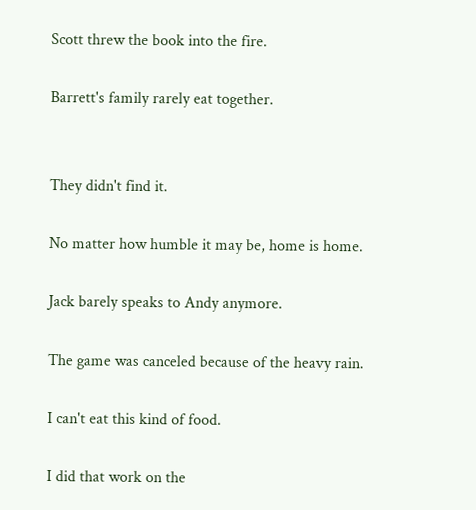Scott threw the book into the fire.

Barrett's family rarely eat together.


They didn't find it.

No matter how humble it may be, home is home.

Jack barely speaks to Andy anymore.

The game was canceled because of the heavy rain.

I can't eat this kind of food.

I did that work on the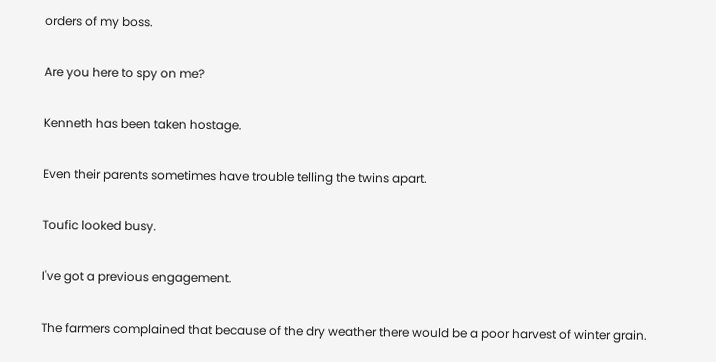orders of my boss.

Are you here to spy on me?

Kenneth has been taken hostage.

Even their parents sometimes have trouble telling the twins apart.

Toufic looked busy.

I've got a previous engagement.

The farmers complained that because of the dry weather there would be a poor harvest of winter grain.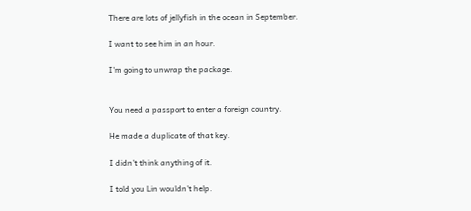There are lots of jellyfish in the ocean in September.

I want to see him in an hour.

I'm going to unwrap the package.


You need a passport to enter a foreign country.

He made a duplicate of that key.

I didn't think anything of it.

I told you Lin wouldn't help.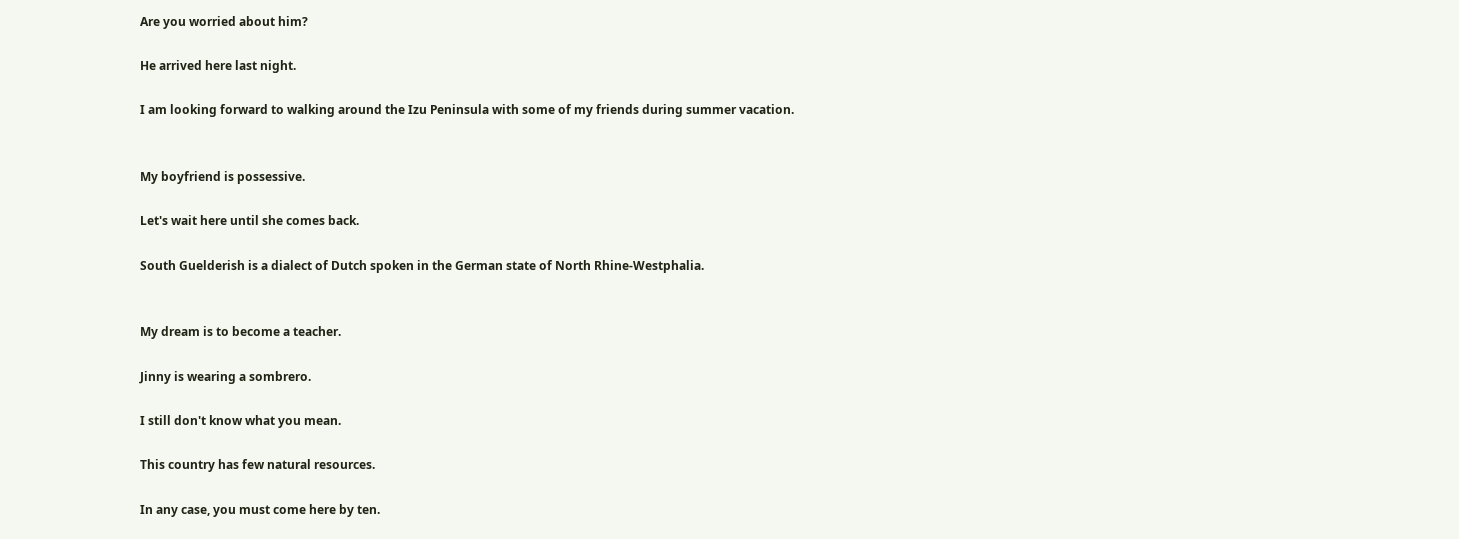Are you worried about him?

He arrived here last night.

I am looking forward to walking around the Izu Peninsula with some of my friends during summer vacation.


My boyfriend is possessive.

Let's wait here until she comes back.

South Guelderish is a dialect of Dutch spoken in the German state of North Rhine-Westphalia.


My dream is to become a teacher.

Jinny is wearing a sombrero.

I still don't know what you mean.

This country has few natural resources.

In any case, you must come here by ten.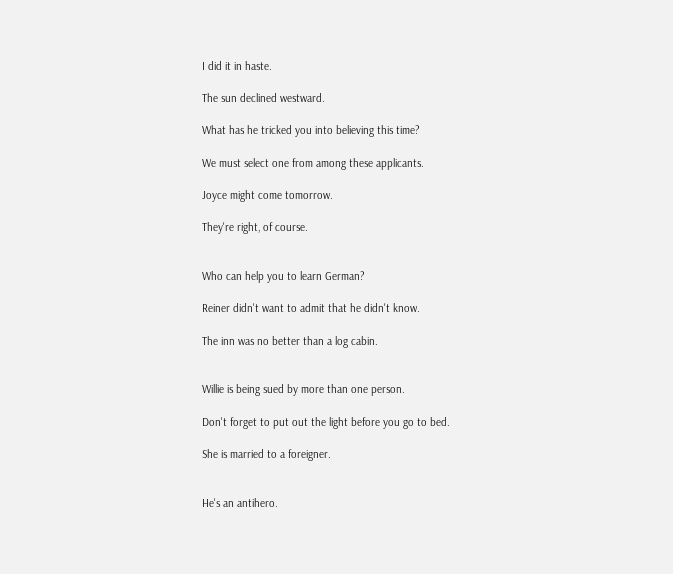I did it in haste.

The sun declined westward.

What has he tricked you into believing this time?

We must select one from among these applicants.

Joyce might come tomorrow.

They're right, of course.


Who can help you to learn German?

Reiner didn't want to admit that he didn't know.

The inn was no better than a log cabin.


Willie is being sued by more than one person.

Don't forget to put out the light before you go to bed.

She is married to a foreigner.


He's an antihero.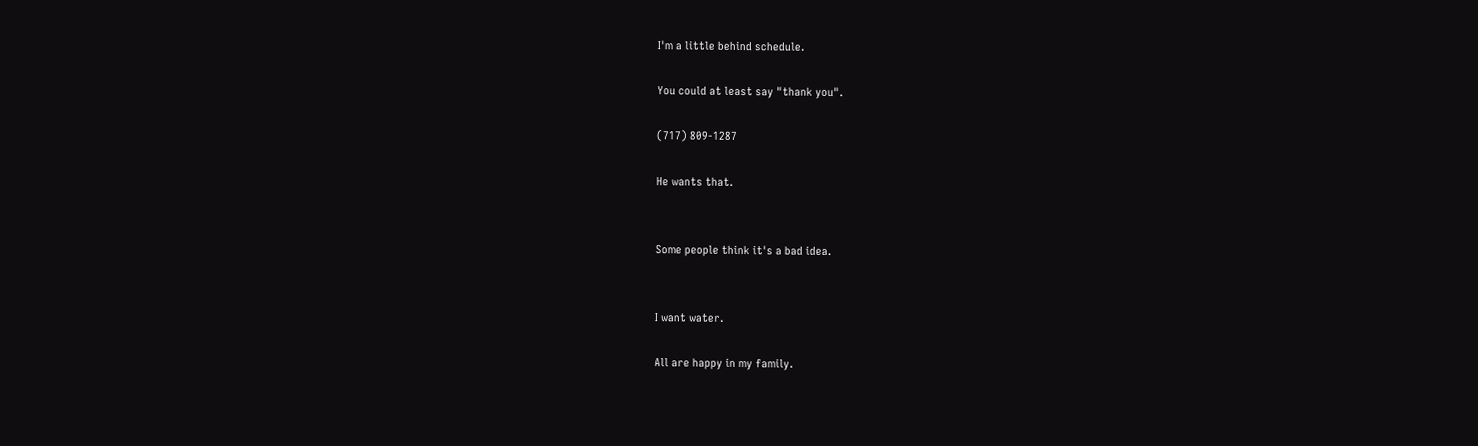I'm a little behind schedule.

You could at least say "thank you".

(717) 809-1287

He wants that.


Some people think it's a bad idea.


I want water.

All are happy in my family.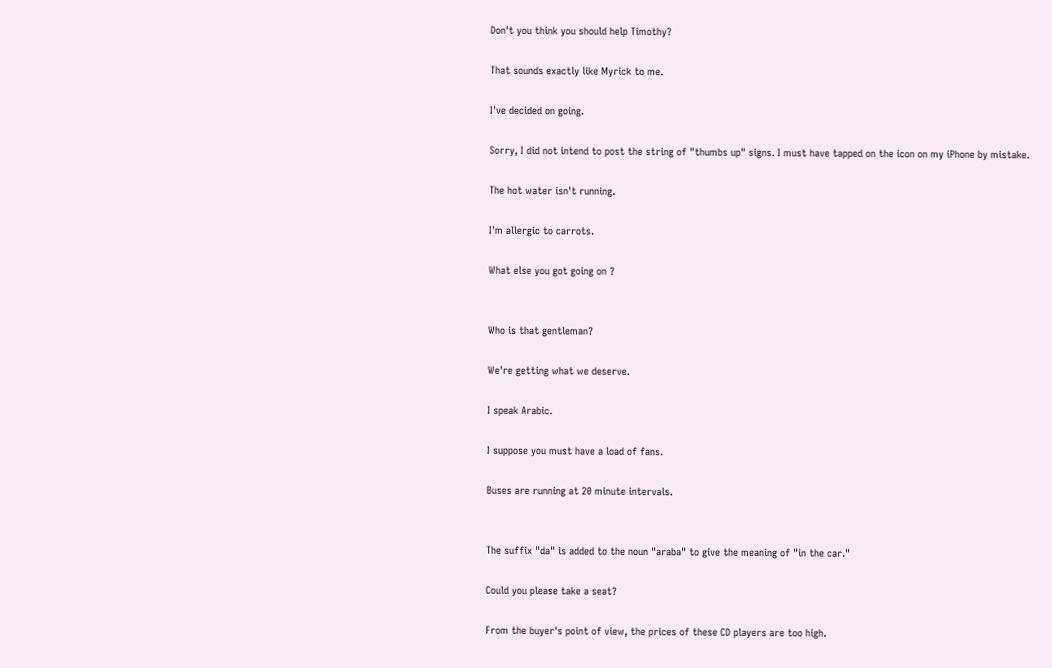Don't you think you should help Timothy?

That sounds exactly like Myrick to me.

I've decided on going.

Sorry, I did not intend to post the string of "thumbs up" signs. I must have tapped on the icon on my iPhone by mistake.

The hot water isn't running.

I'm allergic to carrots.

What else you got going on ?


Who is that gentleman?

We're getting what we deserve.

I speak Arabic.

I suppose you must have a load of fans.

Buses are running at 20 minute intervals.


The suffix "da" is added to the noun "araba" to give the meaning of "in the car."

Could you please take a seat?

From the buyer's point of view, the prices of these CD players are too high.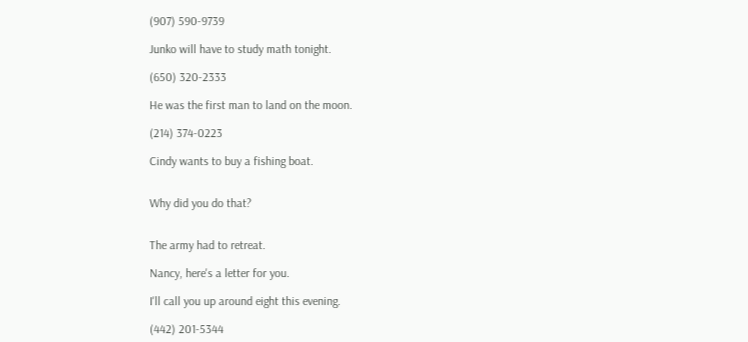(907) 590-9739

Junko will have to study math tonight.

(650) 320-2333

He was the first man to land on the moon.

(214) 374-0223

Cindy wants to buy a fishing boat.


Why did you do that?


The army had to retreat.

Nancy, here's a letter for you.

I'll call you up around eight this evening.

(442) 201-5344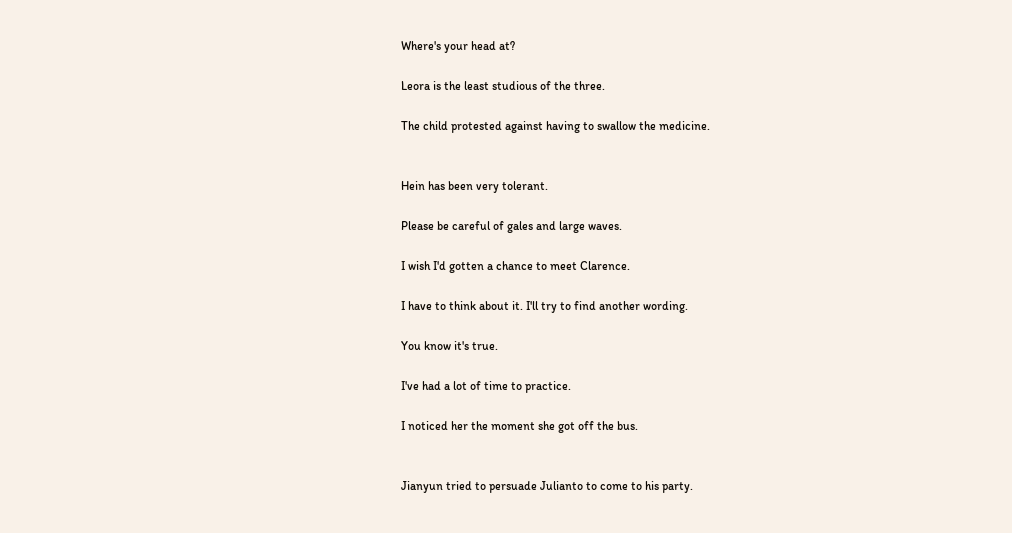Where's your head at?

Leora is the least studious of the three.

The child protested against having to swallow the medicine.


Hein has been very tolerant.

Please be careful of gales and large waves.

I wish I'd gotten a chance to meet Clarence.

I have to think about it. I'll try to find another wording.

You know it's true.

I've had a lot of time to practice.

I noticed her the moment she got off the bus.


Jianyun tried to persuade Julianto to come to his party.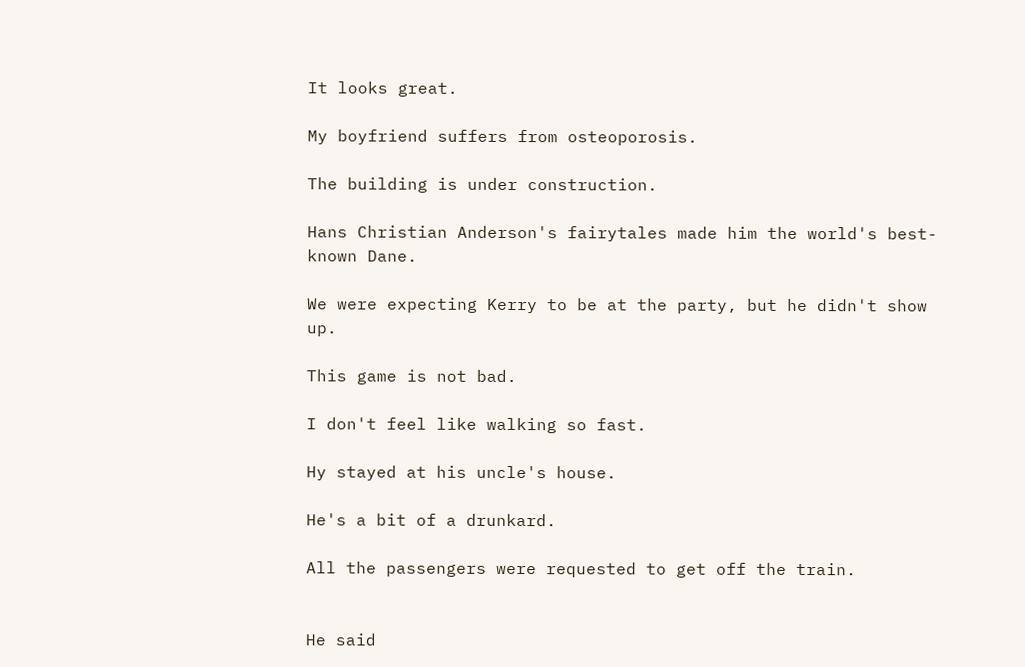It looks great.

My boyfriend suffers from osteoporosis.

The building is under construction.

Hans Christian Anderson's fairytales made him the world's best-known Dane.

We were expecting Kerry to be at the party, but he didn't show up.

This game is not bad.

I don't feel like walking so fast.

Hy stayed at his uncle's house.

He's a bit of a drunkard.

All the passengers were requested to get off the train.


He said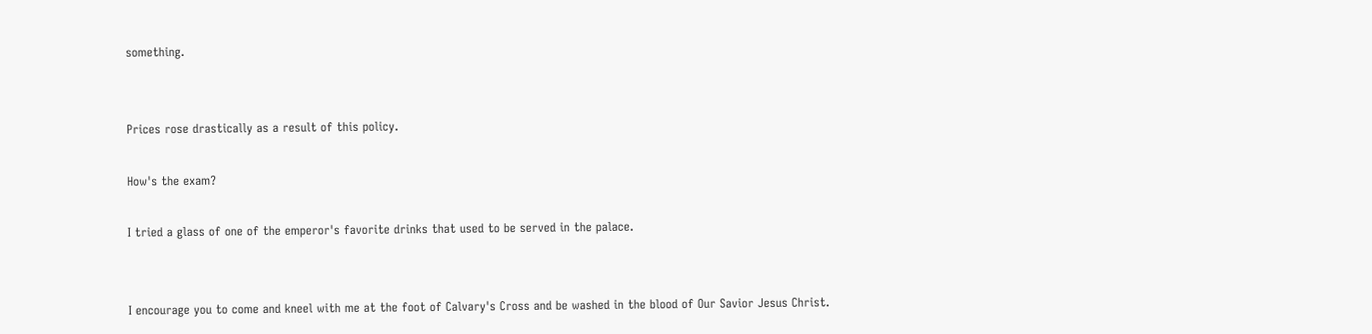something.


Prices rose drastically as a result of this policy.

How's the exam?

I tried a glass of one of the emperor's favorite drinks that used to be served in the palace.


I encourage you to come and kneel with me at the foot of Calvary's Cross and be washed in the blood of Our Savior Jesus Christ.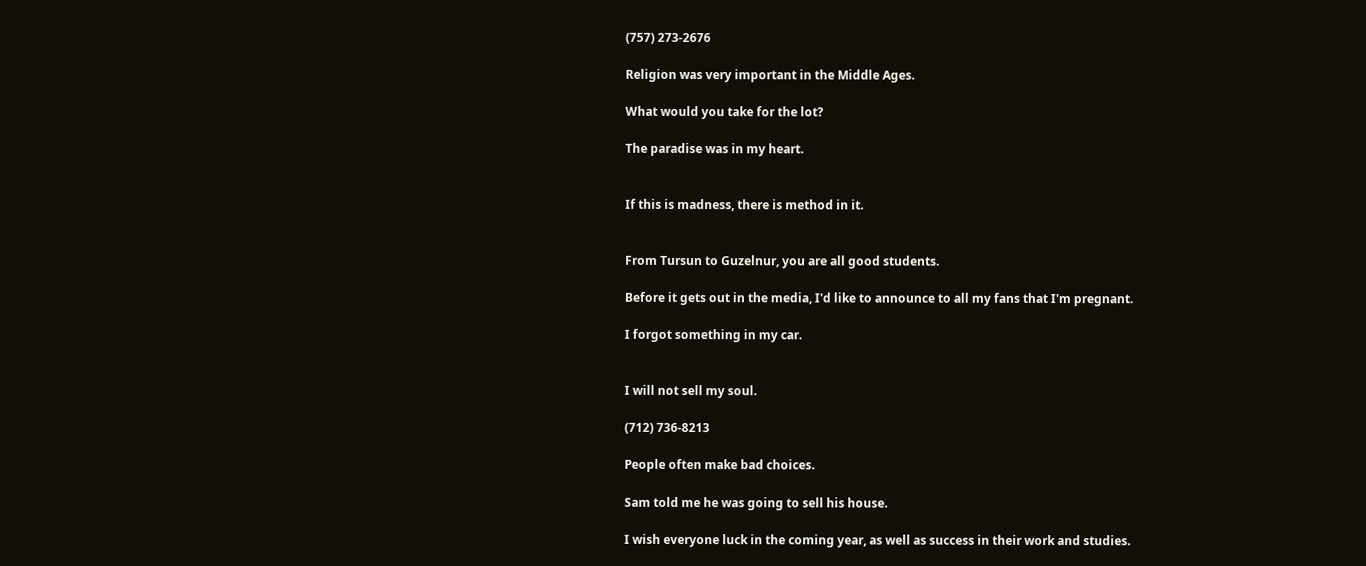(757) 273-2676

Religion was very important in the Middle Ages.

What would you take for the lot?

The paradise was in my heart.


If this is madness, there is method in it.


From Tursun to Guzelnur, you are all good students.

Before it gets out in the media, I'd like to announce to all my fans that I'm pregnant.

I forgot something in my car.


I will not sell my soul.

(712) 736-8213

People often make bad choices.

Sam told me he was going to sell his house.

I wish everyone luck in the coming year, as well as success in their work and studies.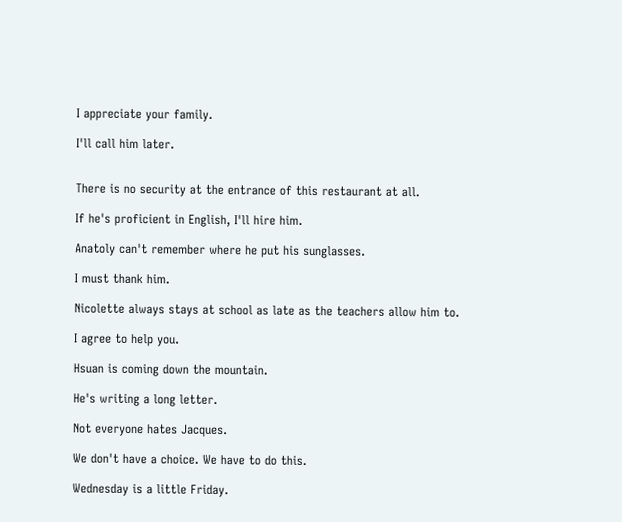I appreciate your family.

I'll call him later.


There is no security at the entrance of this restaurant at all.

If he's proficient in English, I'll hire him.

Anatoly can't remember where he put his sunglasses.

I must thank him.

Nicolette always stays at school as late as the teachers allow him to.

I agree to help you.

Hsuan is coming down the mountain.

He's writing a long letter.

Not everyone hates Jacques.

We don't have a choice. We have to do this.

Wednesday is a little Friday.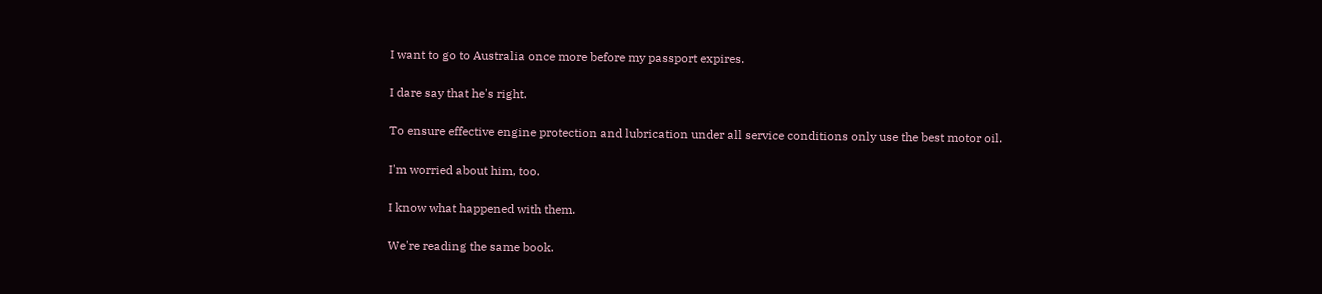I want to go to Australia once more before my passport expires.

I dare say that he's right.

To ensure effective engine protection and lubrication under all service conditions only use the best motor oil.

I'm worried about him, too.

I know what happened with them.

We're reading the same book.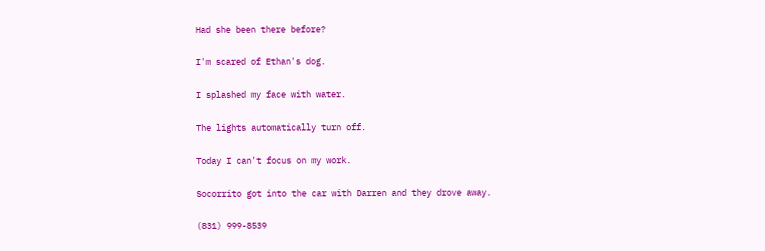Had she been there before?

I'm scared of Ethan's dog.

I splashed my face with water.

The lights automatically turn off.

Today I can't focus on my work.

Socorrito got into the car with Darren and they drove away.

(831) 999-8539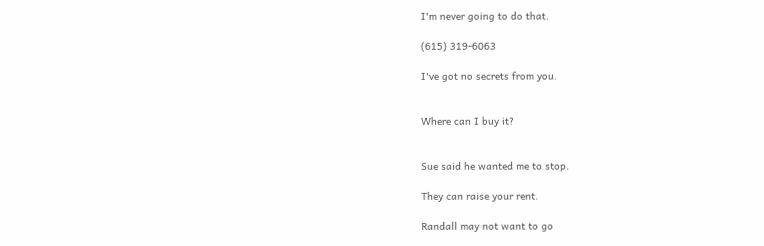I'm never going to do that.

(615) 319-6063

I've got no secrets from you.


Where can I buy it?


Sue said he wanted me to stop.

They can raise your rent.

Randall may not want to go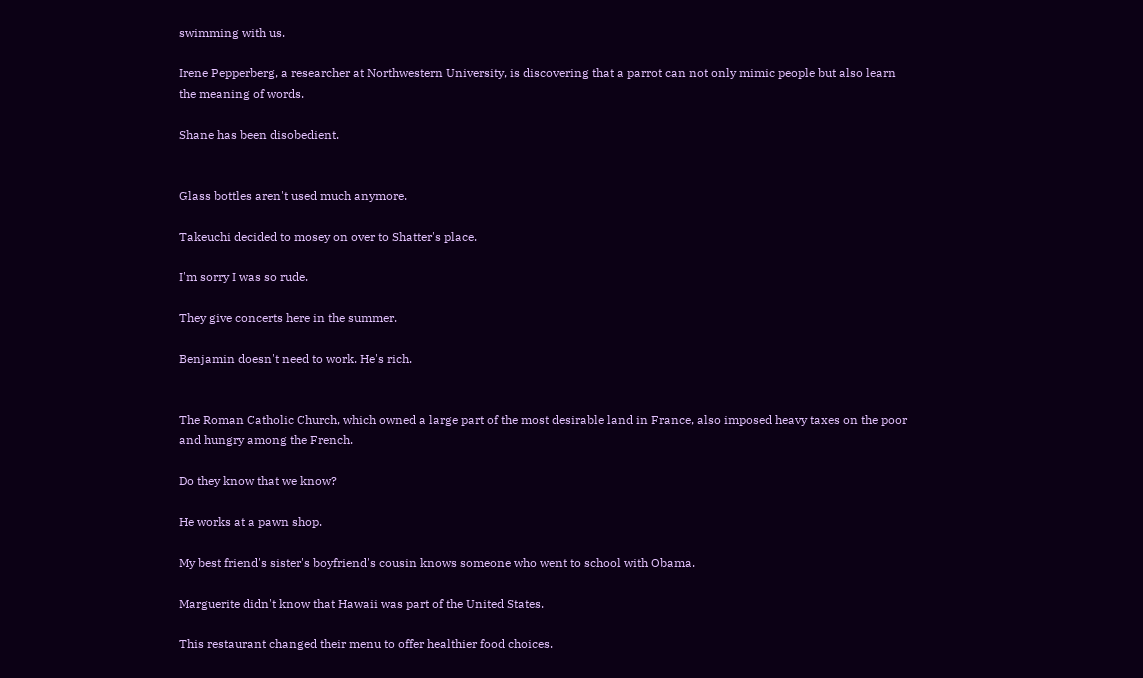swimming with us.

Irene Pepperberg, a researcher at Northwestern University, is discovering that a parrot can not only mimic people but also learn the meaning of words.

Shane has been disobedient.


Glass bottles aren't used much anymore.

Takeuchi decided to mosey on over to Shatter's place.

I'm sorry I was so rude.

They give concerts here in the summer.

Benjamin doesn't need to work. He's rich.


The Roman Catholic Church, which owned a large part of the most desirable land in France, also imposed heavy taxes on the poor and hungry among the French.

Do they know that we know?

He works at a pawn shop.

My best friend's sister's boyfriend's cousin knows someone who went to school with Obama.

Marguerite didn't know that Hawaii was part of the United States.

This restaurant changed their menu to offer healthier food choices.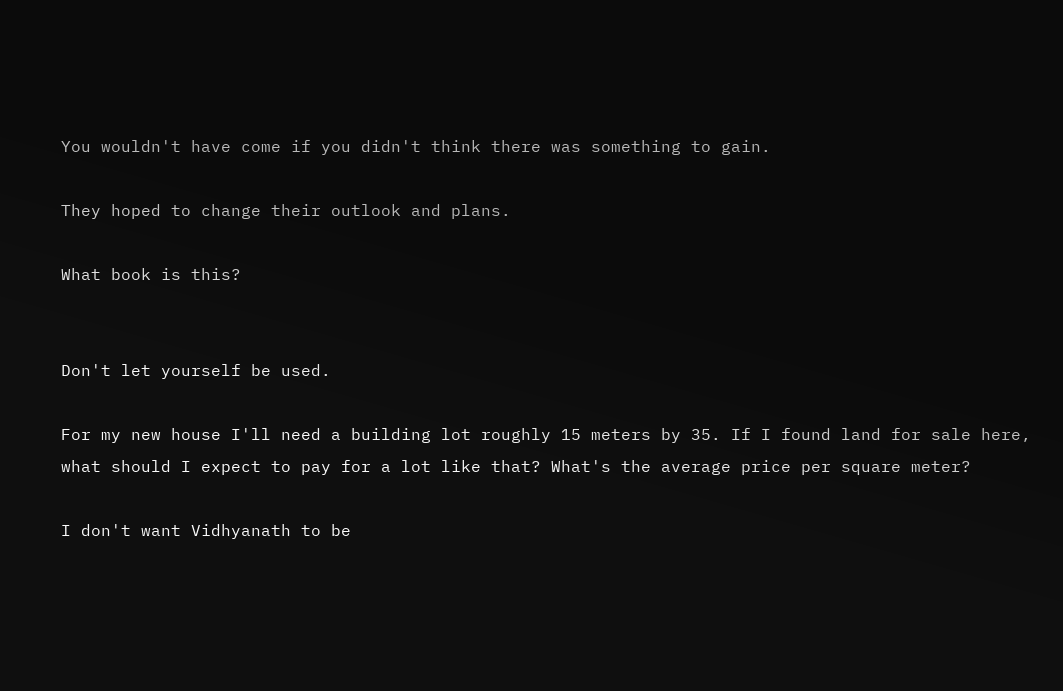You wouldn't have come if you didn't think there was something to gain.

They hoped to change their outlook and plans.

What book is this?


Don't let yourself be used.

For my new house I'll need a building lot roughly 15 meters by 35. If I found land for sale here, what should I expect to pay for a lot like that? What's the average price per square meter?

I don't want Vidhyanath to be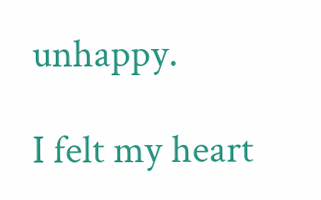unhappy.

I felt my heart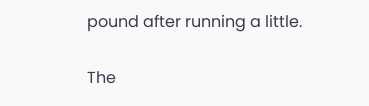pound after running a little.

The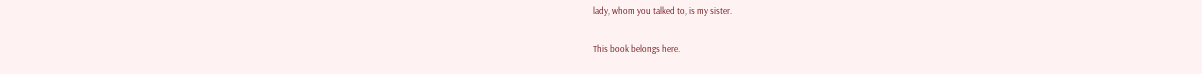lady, whom you talked to, is my sister.

This book belongs here.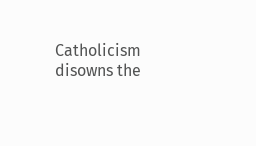Catholicism disowns the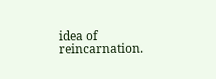idea of reincarnation.